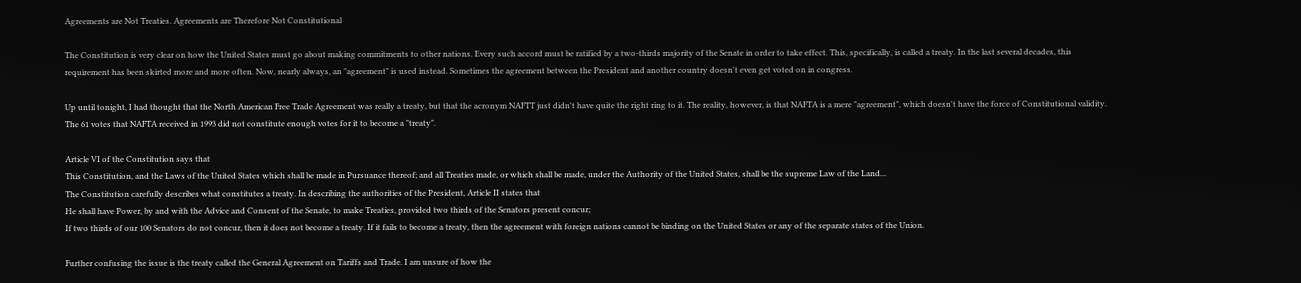Agreements are Not Treaties. Agreements are Therefore Not Constitutional

The Constitution is very clear on how the United States must go about making commitments to other nations. Every such accord must be ratified by a two-thirds majority of the Senate in order to take effect. This, specifically, is called a treaty. In the last several decades, this requirement has been skirted more and more often. Now, nearly always, an "agreement" is used instead. Sometimes the agreement between the President and another country doesn't even get voted on in congress.

Up until tonight, I had thought that the North American Free Trade Agreement was really a treaty, but that the acronym NAFTT just didn't have quite the right ring to it. The reality, however, is that NAFTA is a mere "agreement", which doesn't have the force of Constitutional validity. The 61 votes that NAFTA received in 1993 did not constitute enough votes for it to become a "treaty".

Article VI of the Constitution says that
This Constitution, and the Laws of the United States which shall be made in Pursuance thereof; and all Treaties made, or which shall be made, under the Authority of the United States, shall be the supreme Law of the Land...
The Constitution carefully describes what constitutes a treaty. In describing the authorities of the President, Article II states that
He shall have Power, by and with the Advice and Consent of the Senate, to make Treaties, provided two thirds of the Senators present concur;
If two thirds of our 100 Senators do not concur, then it does not become a treaty. If it fails to become a treaty, then the agreement with foreign nations cannot be binding on the United States or any of the separate states of the Union.

Further confusing the issue is the treaty called the General Agreement on Tariffs and Trade. I am unsure of how the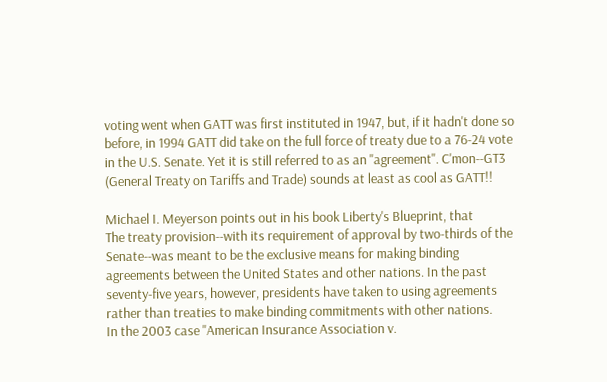voting went when GATT was first instituted in 1947, but, if it hadn't done so before, in 1994 GATT did take on the full force of treaty due to a 76-24 vote in the U.S. Senate. Yet it is still referred to as an "agreement". C'mon--GT3 (General Treaty on Tariffs and Trade) sounds at least as cool as GATT!!

Michael I. Meyerson points out in his book Liberty's Blueprint, that
The treaty provision--with its requirement of approval by two-thirds of the Senate--was meant to be the exclusive means for making binding agreements between the United States and other nations. In the past seventy-five years, however, presidents have taken to using agreements rather than treaties to make binding commitments with other nations.
In the 2003 case "American Insurance Association v.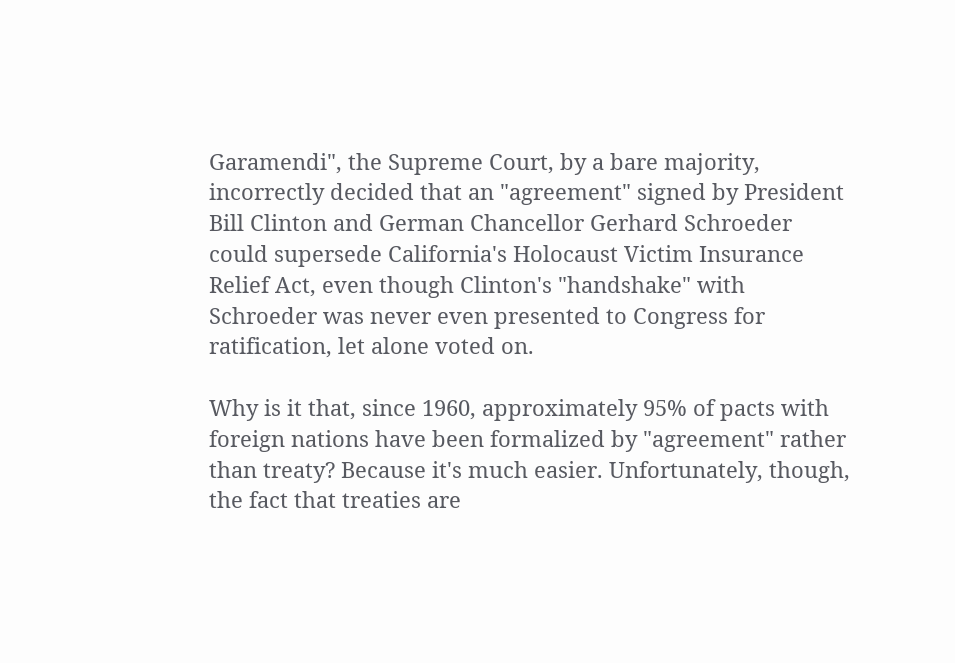Garamendi", the Supreme Court, by a bare majority, incorrectly decided that an "agreement" signed by President Bill Clinton and German Chancellor Gerhard Schroeder could supersede California's Holocaust Victim Insurance Relief Act, even though Clinton's "handshake" with Schroeder was never even presented to Congress for ratification, let alone voted on.

Why is it that, since 1960, approximately 95% of pacts with foreign nations have been formalized by "agreement" rather than treaty? Because it's much easier. Unfortunately, though, the fact that treaties are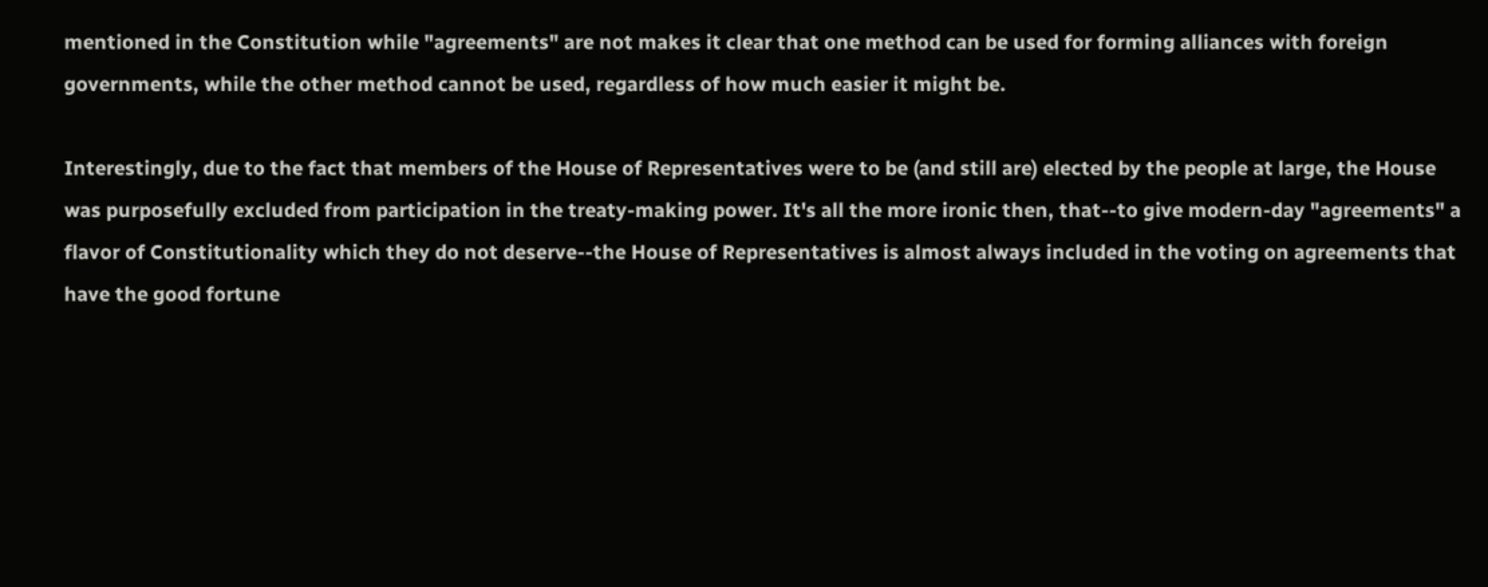mentioned in the Constitution while "agreements" are not makes it clear that one method can be used for forming alliances with foreign governments, while the other method cannot be used, regardless of how much easier it might be.

Interestingly, due to the fact that members of the House of Representatives were to be (and still are) elected by the people at large, the House was purposefully excluded from participation in the treaty-making power. It's all the more ironic then, that--to give modern-day "agreements" a flavor of Constitutionality which they do not deserve--the House of Representatives is almost always included in the voting on agreements that have the good fortune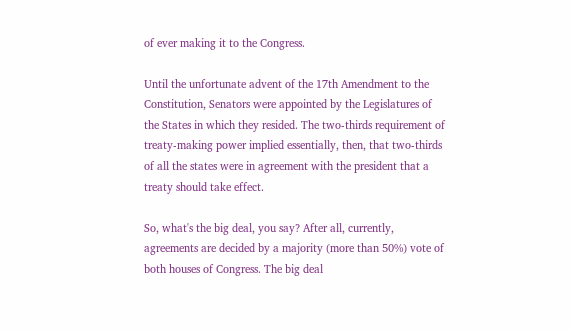of ever making it to the Congress.

Until the unfortunate advent of the 17th Amendment to the Constitution, Senators were appointed by the Legislatures of the States in which they resided. The two-thirds requirement of treaty-making power implied essentially, then, that two-thirds of all the states were in agreement with the president that a treaty should take effect.

So, what's the big deal, you say? After all, currently, agreements are decided by a majority (more than 50%) vote of both houses of Congress. The big deal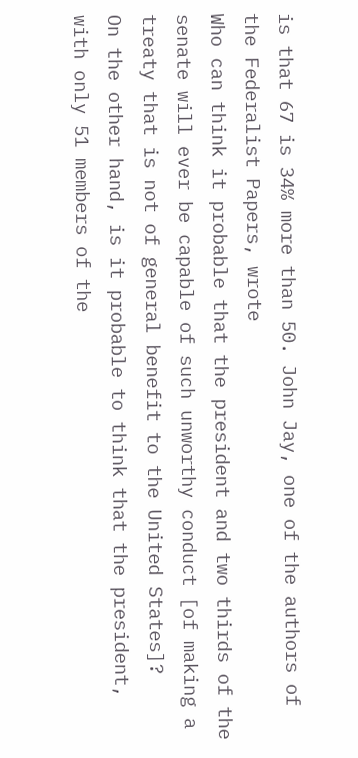is that 67 is 34% more than 50. John Jay, one of the authors of the Federalist Papers, wrote
Who can think it probable that the president and two thirds of the senate will ever be capable of such unworthy conduct [of making a treaty that is not of general benefit to the United States]?
On the other hand, is it probable to think that the president, with only 51 members of the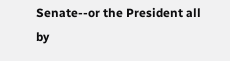Senate--or the President all by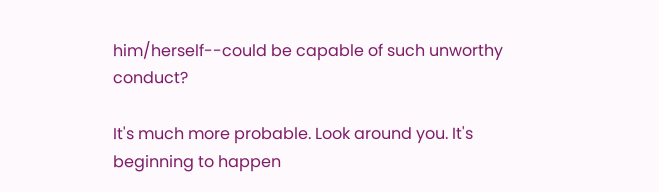him/herself--could be capable of such unworthy conduct?

It's much more probable. Look around you. It's beginning to happen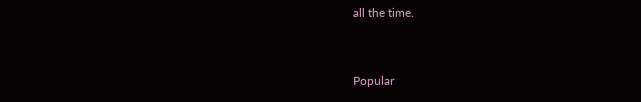all the time.


Popular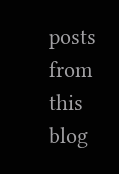posts from this blog